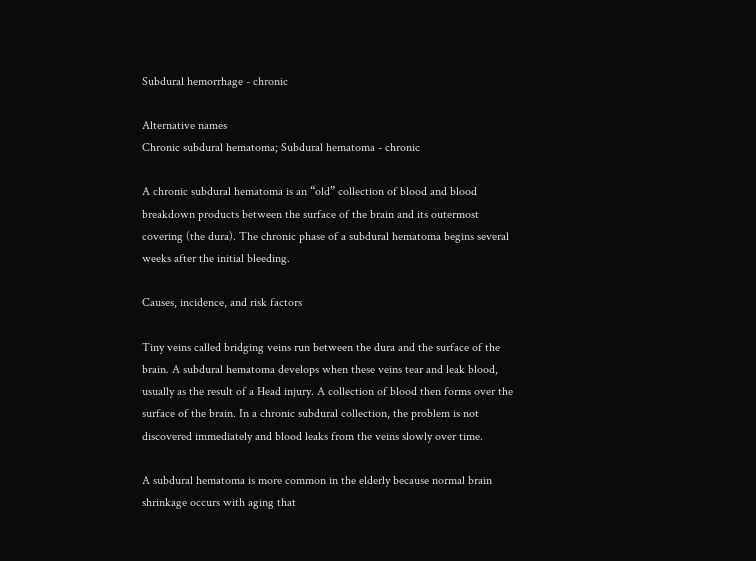Subdural hemorrhage - chronic

Alternative names
Chronic subdural hematoma; Subdural hematoma - chronic

A chronic subdural hematoma is an “old” collection of blood and blood breakdown products between the surface of the brain and its outermost covering (the dura). The chronic phase of a subdural hematoma begins several weeks after the initial bleeding.

Causes, incidence, and risk factors

Tiny veins called bridging veins run between the dura and the surface of the brain. A subdural hematoma develops when these veins tear and leak blood, usually as the result of a Head injury. A collection of blood then forms over the surface of the brain. In a chronic subdural collection, the problem is not discovered immediately and blood leaks from the veins slowly over time.

A subdural hematoma is more common in the elderly because normal brain shrinkage occurs with aging that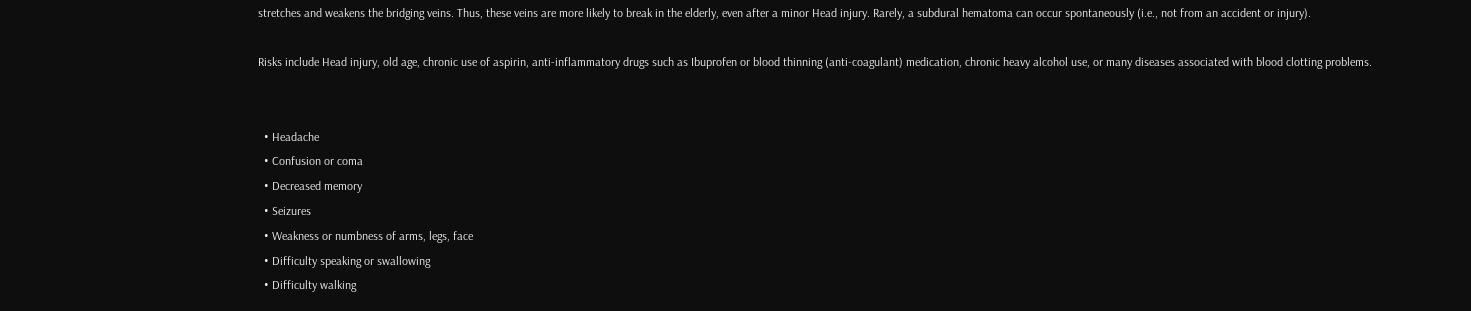stretches and weakens the bridging veins. Thus, these veins are more likely to break in the elderly, even after a minor Head injury. Rarely, a subdural hematoma can occur spontaneously (i.e., not from an accident or injury).

Risks include Head injury, old age, chronic use of aspirin, anti-inflammatory drugs such as Ibuprofen or blood thinning (anti-coagulant) medication, chronic heavy alcohol use, or many diseases associated with blood clotting problems.


  • Headache
  • Confusion or coma
  • Decreased memory
  • Seizures
  • Weakness or numbness of arms, legs, face
  • Difficulty speaking or swallowing
  • Difficulty walking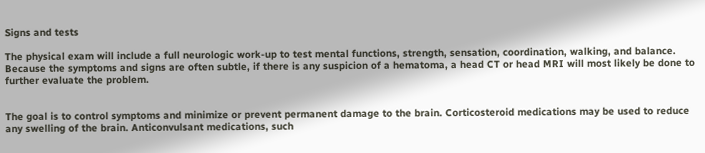Signs and tests

The physical exam will include a full neurologic work-up to test mental functions, strength, sensation, coordination, walking, and balance. Because the symptoms and signs are often subtle, if there is any suspicion of a hematoma, a head CT or head MRI will most likely be done to further evaluate the problem.


The goal is to control symptoms and minimize or prevent permanent damage to the brain. Corticosteroid medications may be used to reduce any swelling of the brain. Anticonvulsant medications, such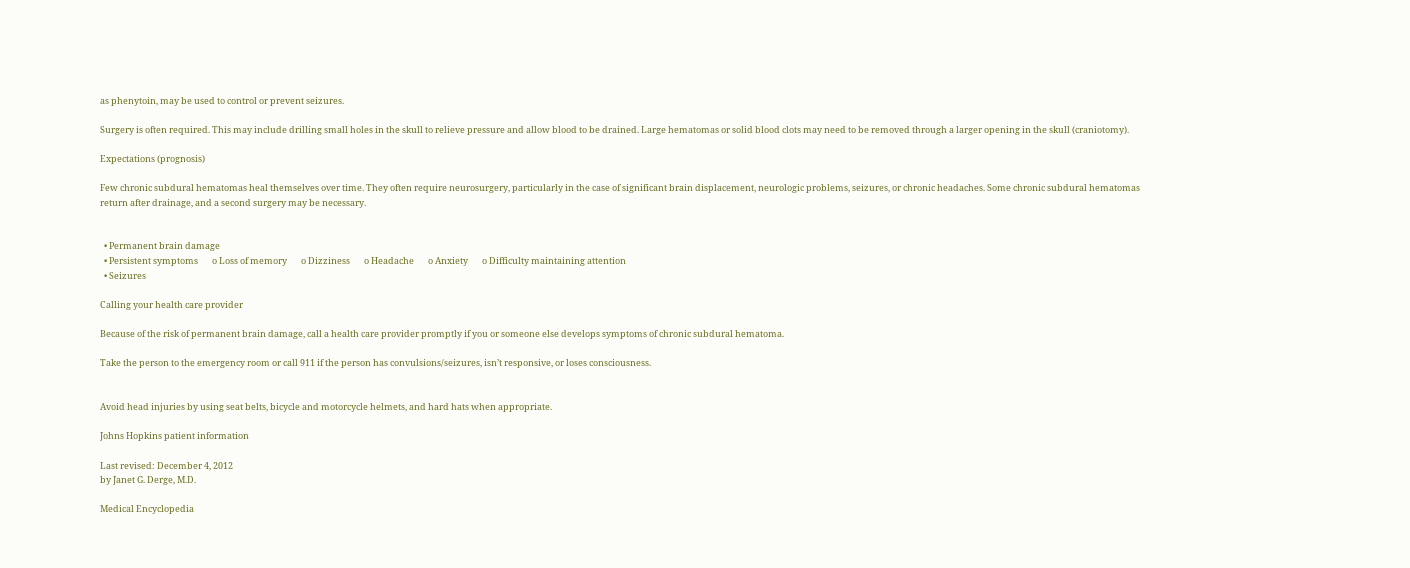as phenytoin, may be used to control or prevent seizures.

Surgery is often required. This may include drilling small holes in the skull to relieve pressure and allow blood to be drained. Large hematomas or solid blood clots may need to be removed through a larger opening in the skull (craniotomy).

Expectations (prognosis)

Few chronic subdural hematomas heal themselves over time. They often require neurosurgery, particularly in the case of significant brain displacement, neurologic problems, seizures, or chronic headaches. Some chronic subdural hematomas return after drainage, and a second surgery may be necessary.


  • Permanent brain damage
  • Persistent symptoms       o Loss of memory       o Dizziness       o Headache       o Anxiety       o Difficulty maintaining attention
  • Seizures

Calling your health care provider

Because of the risk of permanent brain damage, call a health care provider promptly if you or someone else develops symptoms of chronic subdural hematoma.

Take the person to the emergency room or call 911 if the person has convulsions/seizures, isn’t responsive, or loses consciousness.


Avoid head injuries by using seat belts, bicycle and motorcycle helmets, and hard hats when appropriate.

Johns Hopkins patient information

Last revised: December 4, 2012
by Janet G. Derge, M.D.

Medical Encyclopedia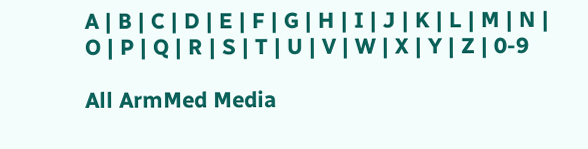A | B | C | D | E | F | G | H | I | J | K | L | M | N | O | P | Q | R | S | T | U | V | W | X | Y | Z | 0-9

All ArmMed Media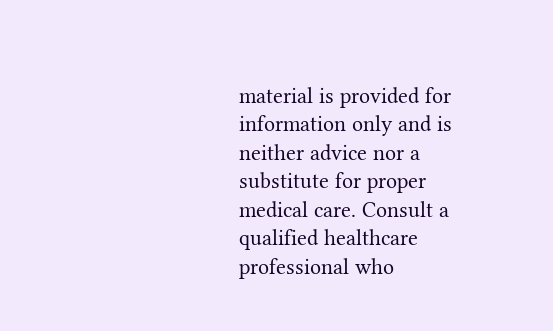material is provided for information only and is neither advice nor a substitute for proper medical care. Consult a qualified healthcare professional who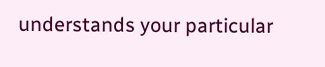understands your particular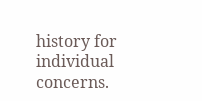history for individual concerns.